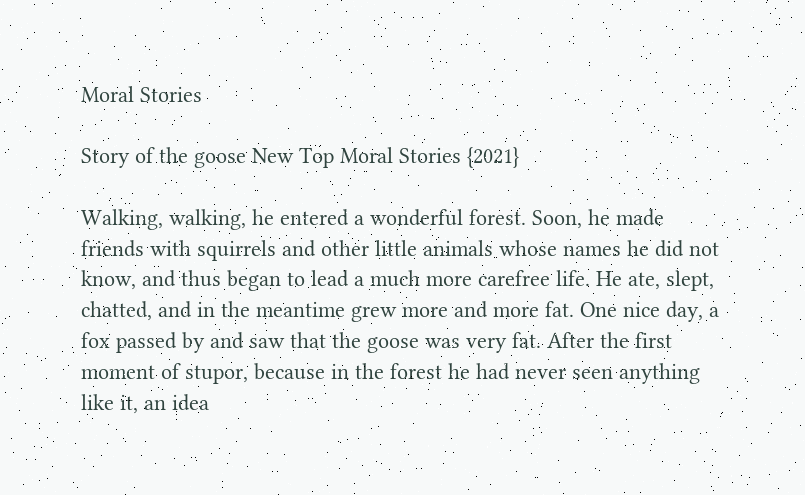Moral Stories

Story of the goose New Top Moral Stories {2021}

Walking, walking, he entered a wonderful forest. Soon, he made friends with squirrels and other little animals whose names he did not know, and thus began to lead a much more carefree life. He ate, slept, chatted, and in the meantime grew more and more fat. One nice day, a fox passed by and saw that the goose was very fat. After the first moment of stupor, because in the forest he had never seen anything like it, an idea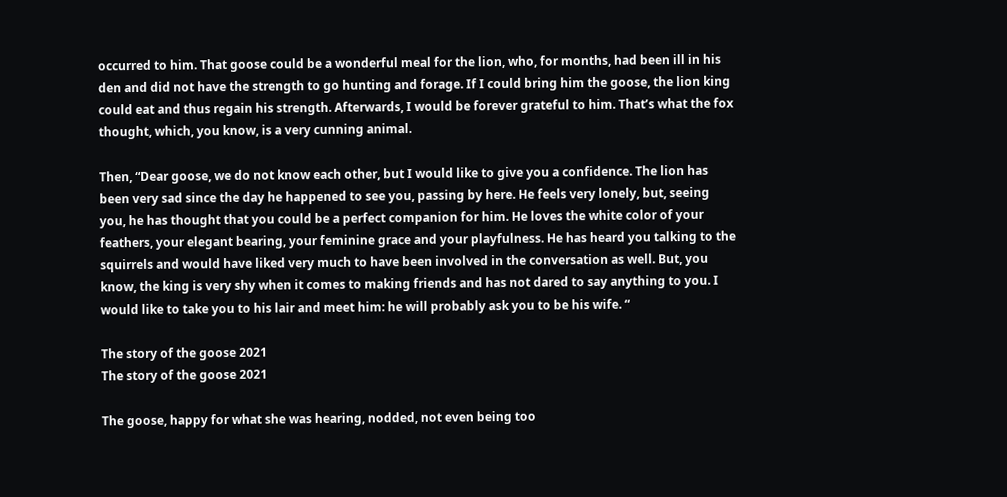occurred to him. That goose could be a wonderful meal for the lion, who, for months, had been ill in his den and did not have the strength to go hunting and forage. If I could bring him the goose, the lion king could eat and thus regain his strength. Afterwards, I would be forever grateful to him. That’s what the fox thought, which, you know, is a very cunning animal.

Then, “Dear goose, we do not know each other, but I would like to give you a confidence. The lion has been very sad since the day he happened to see you, passing by here. He feels very lonely, but, seeing you, he has thought that you could be a perfect companion for him. He loves the white color of your feathers, your elegant bearing, your feminine grace and your playfulness. He has heard you talking to the squirrels and would have liked very much to have been involved in the conversation as well. But, you know, the king is very shy when it comes to making friends and has not dared to say anything to you. I would like to take you to his lair and meet him: he will probably ask you to be his wife. “

The story of the goose 2021
The story of the goose 2021

The goose, happy for what she was hearing, nodded, not even being too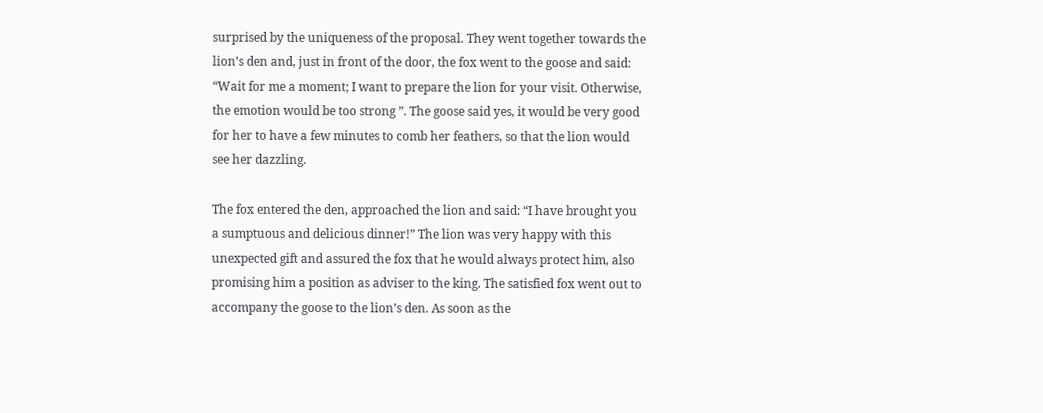surprised by the uniqueness of the proposal. They went together towards the lion’s den and, just in front of the door, the fox went to the goose and said: “Wait for me a moment; I want to prepare the lion for your visit. Otherwise, the emotion would be too strong ”. The goose said yes, it would be very good for her to have a few minutes to comb her feathers, so that the lion would see her dazzling.

The fox entered the den, approached the lion and said: “I have brought you a sumptuous and delicious dinner!” The lion was very happy with this unexpected gift and assured the fox that he would always protect him, also promising him a position as adviser to the king. The satisfied fox went out to accompany the goose to the lion’s den. As soon as the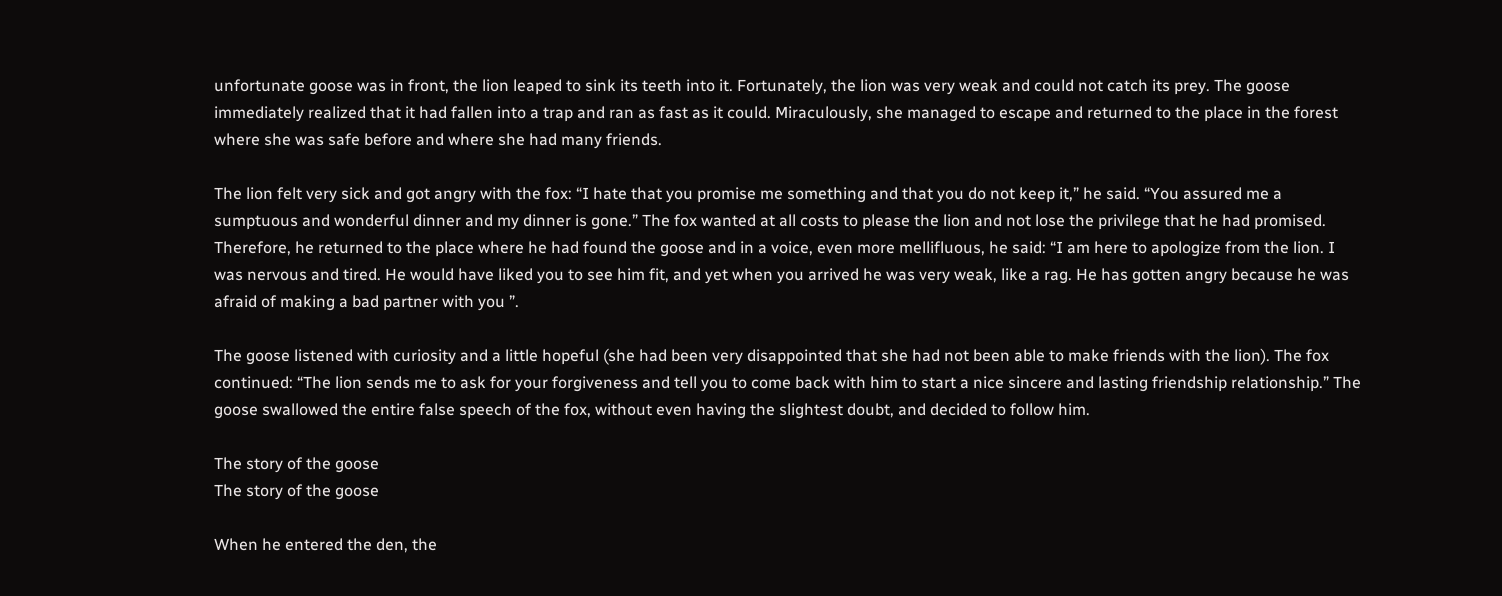unfortunate goose was in front, the lion leaped to sink its teeth into it. Fortunately, the lion was very weak and could not catch its prey. The goose immediately realized that it had fallen into a trap and ran as fast as it could. Miraculously, she managed to escape and returned to the place in the forest where she was safe before and where she had many friends.

The lion felt very sick and got angry with the fox: “I hate that you promise me something and that you do not keep it,” he said. “You assured me a sumptuous and wonderful dinner and my dinner is gone.” The fox wanted at all costs to please the lion and not lose the privilege that he had promised. Therefore, he returned to the place where he had found the goose and in a voice, even more mellifluous, he said: “I am here to apologize from the lion. I was nervous and tired. He would have liked you to see him fit, and yet when you arrived he was very weak, like a rag. He has gotten angry because he was afraid of making a bad partner with you ”.

The goose listened with curiosity and a little hopeful (she had been very disappointed that she had not been able to make friends with the lion). The fox continued: “The lion sends me to ask for your forgiveness and tell you to come back with him to start a nice sincere and lasting friendship relationship.” The goose swallowed the entire false speech of the fox, without even having the slightest doubt, and decided to follow him.

The story of the goose
The story of the goose

When he entered the den, the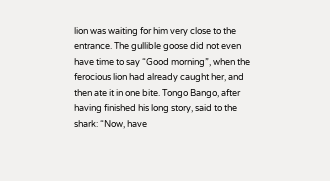lion was waiting for him very close to the entrance. The gullible goose did not even have time to say “Good morning”, when the ferocious lion had already caught her, and then ate it in one bite. Tongo Bango, after having finished his long story, said to the shark: “Now, have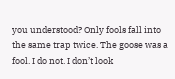you understood? Only fools fall into the same trap twice. The goose was a fool. I do not. I don’t look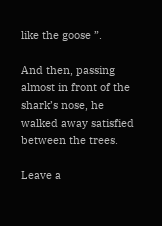like the goose ”.

And then, passing almost in front of the shark’s nose, he walked away satisfied between the trees.

Leave a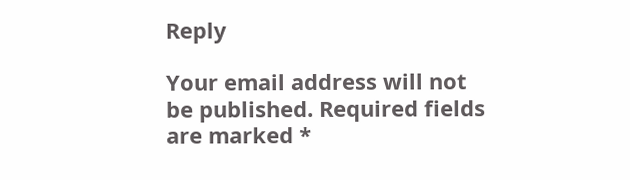Reply

Your email address will not be published. Required fields are marked *